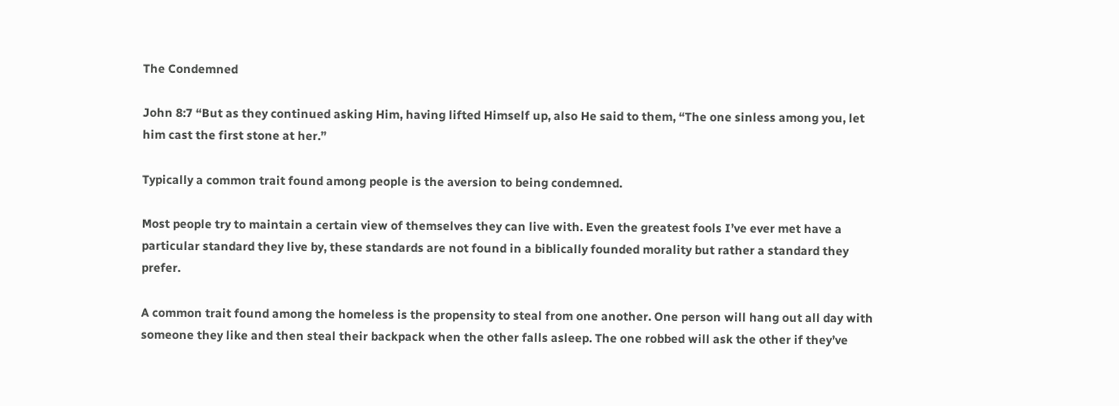The Condemned

John 8:7 “But as they continued asking Him, having lifted Himself up, also He said to them, “The one sinless among you, let him cast the first stone at her.”

Typically a common trait found among people is the aversion to being condemned.

Most people try to maintain a certain view of themselves they can live with. Even the greatest fools I’ve ever met have a particular standard they live by, these standards are not found in a biblically founded morality but rather a standard they prefer.

A common trait found among the homeless is the propensity to steal from one another. One person will hang out all day with someone they like and then steal their backpack when the other falls asleep. The one robbed will ask the other if they’ve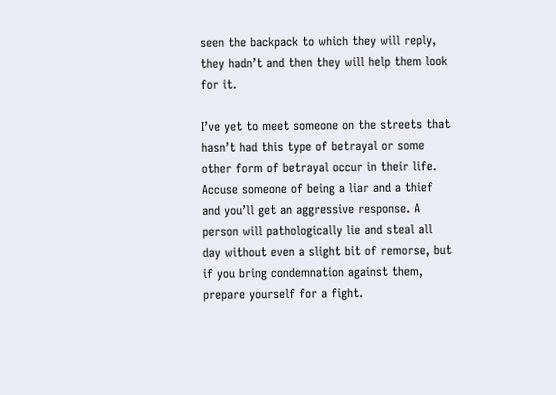seen the backpack to which they will reply, they hadn’t and then they will help them look for it.

I’ve yet to meet someone on the streets that hasn’t had this type of betrayal or some other form of betrayal occur in their life. Accuse someone of being a liar and a thief and you’ll get an aggressive response. A person will pathologically lie and steal all day without even a slight bit of remorse, but if you bring condemnation against them, prepare yourself for a fight.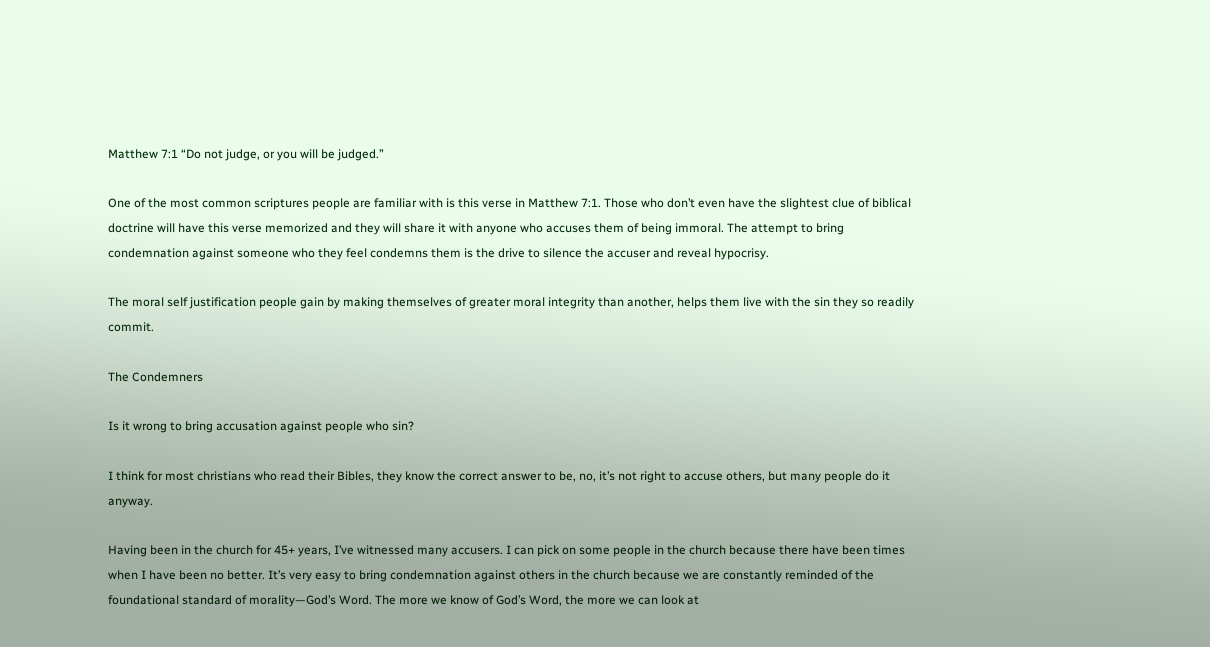Matthew 7:1 “Do not judge, or you will be judged.”

One of the most common scriptures people are familiar with is this verse in Matthew 7:1. Those who don’t even have the slightest clue of biblical doctrine will have this verse memorized and they will share it with anyone who accuses them of being immoral. The attempt to bring condemnation against someone who they feel condemns them is the drive to silence the accuser and reveal hypocrisy.

The moral self justification people gain by making themselves of greater moral integrity than another, helps them live with the sin they so readily commit.

The Condemners

Is it wrong to bring accusation against people who sin?

I think for most christians who read their Bibles, they know the correct answer to be, no, it’s not right to accuse others, but many people do it anyway.

Having been in the church for 45+ years, I’ve witnessed many accusers. I can pick on some people in the church because there have been times when I have been no better. It’s very easy to bring condemnation against others in the church because we are constantly reminded of the foundational standard of morality—God’s Word. The more we know of God’s Word, the more we can look at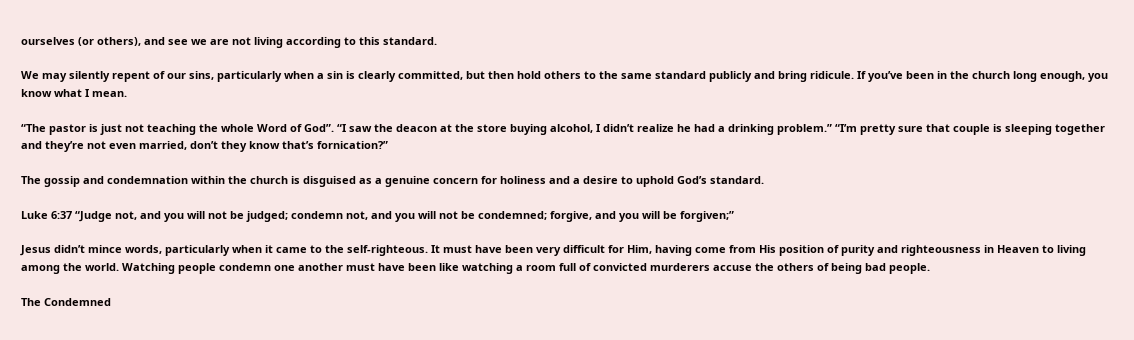ourselves (or others), and see we are not living according to this standard.

We may silently repent of our sins, particularly when a sin is clearly committed, but then hold others to the same standard publicly and bring ridicule. If you’ve been in the church long enough, you know what I mean.

“The pastor is just not teaching the whole Word of God”. “I saw the deacon at the store buying alcohol, I didn’t realize he had a drinking problem.” “I’m pretty sure that couple is sleeping together and they’re not even married, don’t they know that’s fornication?”

The gossip and condemnation within the church is disguised as a genuine concern for holiness and a desire to uphold God’s standard.

Luke 6:37 “Judge not, and you will not be judged; condemn not, and you will not be condemned; forgive, and you will be forgiven;”

Jesus didn’t mince words, particularly when it came to the self-righteous. It must have been very difficult for Him, having come from His position of purity and righteousness in Heaven to living among the world. Watching people condemn one another must have been like watching a room full of convicted murderers accuse the others of being bad people.

The Condemned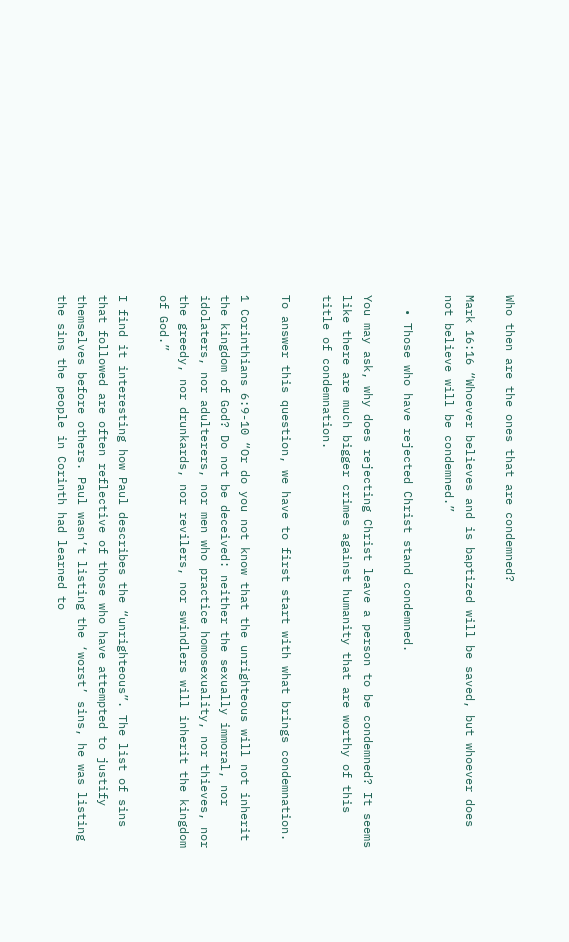Who then are the ones that are condemned?

Mark 16:16 “Whoever believes and is baptized will be saved, but whoever does not believe will be condemned.”

  • Those who have rejected Christ stand condemned.

You may ask, why does rejecting Christ leave a person to be condemned? It seems like there are much bigger crimes against humanity that are worthy of this title of condemnation.

To answer this question, we have to first start with what brings condemnation.

1 Corinthians 6:9-10 “Or do you not know that the unrighteous will not inherit the kingdom of God? Do not be deceived: neither the sexually immoral, nor idolaters, nor adulterers, nor men who practice homosexuality, nor thieves, nor the greedy, nor drunkards, nor revilers, nor swindlers will inherit the kingdom of God.”

I find it interesting how Paul describes the “unrighteous”. The list of sins that followed are often reflective of those who have attempted to justify themselves before others. Paul wasn’t listing the ‘worst’ sins, he was listing the sins the people in Corinth had learned to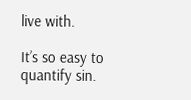live with.

It’s so easy to quantify sin.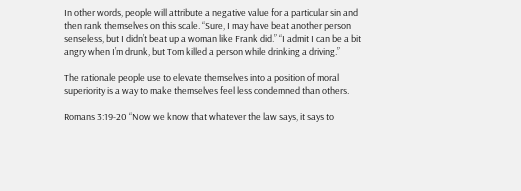In other words, people will attribute a negative value for a particular sin and then rank themselves on this scale. “Sure, I may have beat another person senseless, but I didn’t beat up a woman like Frank did.” “I admit I can be a bit angry when I’m drunk, but Tom killed a person while drinking a driving.”

The rationale people use to elevate themselves into a position of moral superiority is a way to make themselves feel less condemned than others.

Romans 3:19-20 “Now we know that whatever the law says, it says to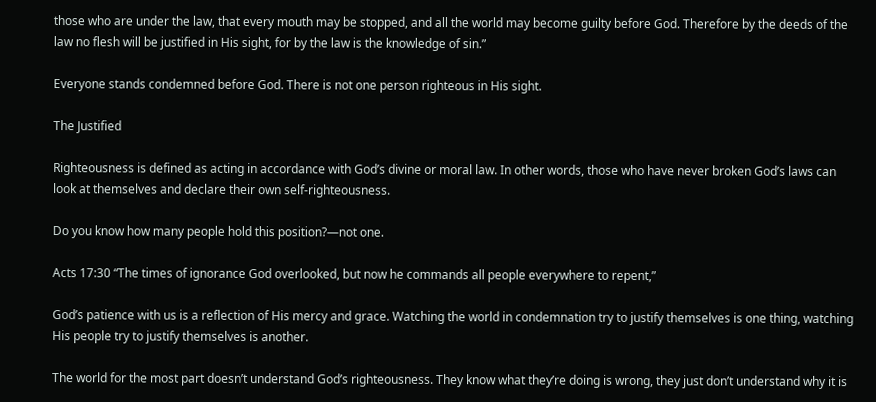those who are under the law, that every mouth may be stopped, and all the world may become guilty before God. Therefore by the deeds of the law no flesh will be justified in His sight, for by the law is the knowledge of sin.”

Everyone stands condemned before God. There is not one person righteous in His sight.

The Justified

Righteousness is defined as acting in accordance with God’s divine or moral law. In other words, those who have never broken God’s laws can look at themselves and declare their own self-righteousness.

Do you know how many people hold this position?—not one.

Acts 17:30 “The times of ignorance God overlooked, but now he commands all people everywhere to repent,”

God’s patience with us is a reflection of His mercy and grace. Watching the world in condemnation try to justify themselves is one thing, watching His people try to justify themselves is another.

The world for the most part doesn’t understand God’s righteousness. They know what they’re doing is wrong, they just don’t understand why it is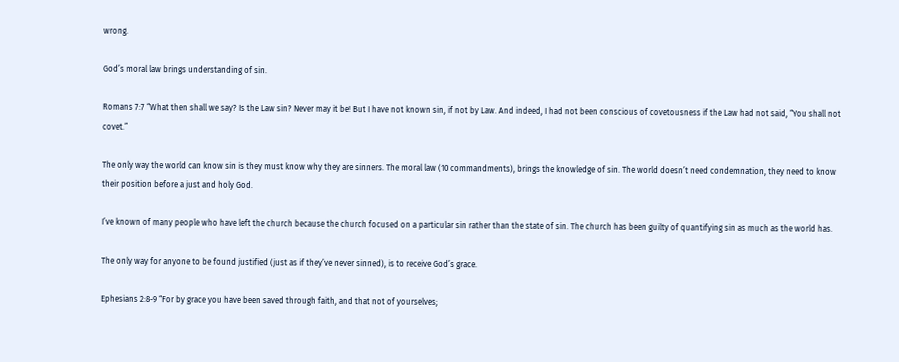wrong.

God’s moral law brings understanding of sin.

Romans 7:7 “What then shall we say? Is the Law sin? Never may it be! But I have not known sin, if not by Law. And indeed, I had not been conscious of covetousness if the Law had not said, “You shall not covet.”

The only way the world can know sin is they must know why they are sinners. The moral law (10 commandments), brings the knowledge of sin. The world doesn’t need condemnation, they need to know their position before a just and holy God.

I’ve known of many people who have left the church because the church focused on a particular sin rather than the state of sin. The church has been guilty of quantifying sin as much as the world has.

The only way for anyone to be found justified (just as if they’ve never sinned), is to receive God’s grace.

Ephesians 2:8-9 “For by grace you have been saved through faith, and that not of yourselves;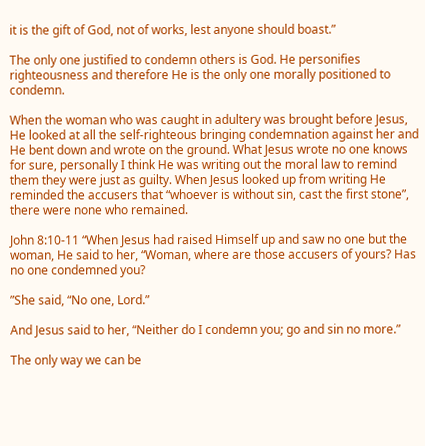it is the gift of God, not of works, lest anyone should boast.”

The only one justified to condemn others is God. He personifies righteousness and therefore He is the only one morally positioned to condemn.

When the woman who was caught in adultery was brought before Jesus, He looked at all the self-righteous bringing condemnation against her and He bent down and wrote on the ground. What Jesus wrote no one knows for sure, personally I think He was writing out the moral law to remind them they were just as guilty. When Jesus looked up from writing He reminded the accusers that “whoever is without sin, cast the first stone”, there were none who remained.

John 8:10-11 “When Jesus had raised Himself up and saw no one but the woman, He said to her, “Woman, where are those accusers of yours? Has no one condemned you?

”She said, “No one, Lord.”

And Jesus said to her, “Neither do I condemn you; go and sin no more.”

The only way we can be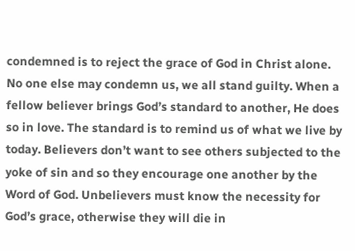condemned is to reject the grace of God in Christ alone. No one else may condemn us, we all stand guilty. When a fellow believer brings God’s standard to another, He does so in love. The standard is to remind us of what we live by today. Believers don’t want to see others subjected to the yoke of sin and so they encourage one another by the Word of God. Unbelievers must know the necessity for God’s grace, otherwise they will die in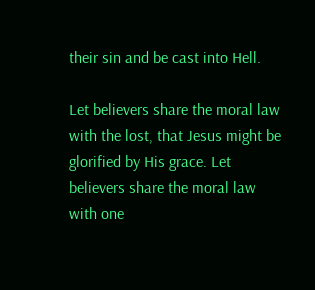their sin and be cast into Hell.

Let believers share the moral law with the lost, that Jesus might be glorified by His grace. Let believers share the moral law with one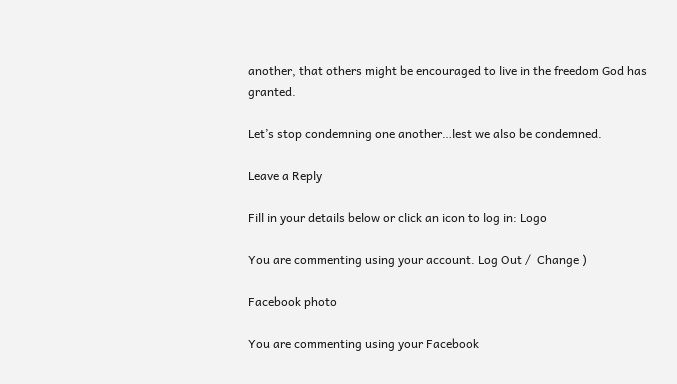another, that others might be encouraged to live in the freedom God has granted.

Let’s stop condemning one another…lest we also be condemned.

Leave a Reply

Fill in your details below or click an icon to log in: Logo

You are commenting using your account. Log Out /  Change )

Facebook photo

You are commenting using your Facebook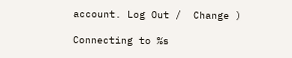account. Log Out /  Change )

Connecting to %s